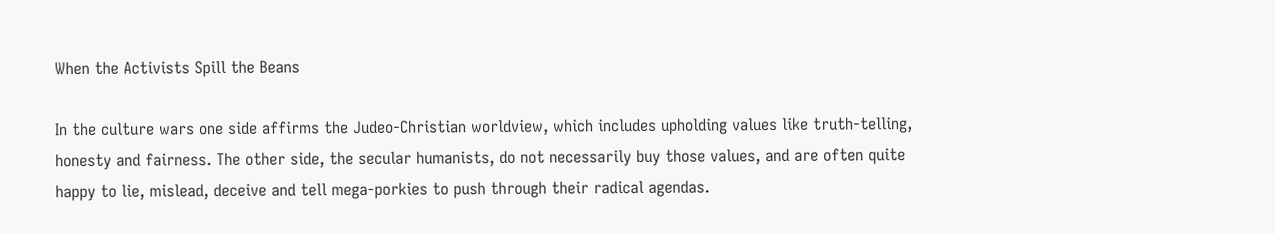When the Activists Spill the Beans

In the culture wars one side affirms the Judeo-Christian worldview, which includes upholding values like truth-telling, honesty and fairness. The other side, the secular humanists, do not necessarily buy those values, and are often quite happy to lie, mislead, deceive and tell mega-porkies to push through their radical agendas.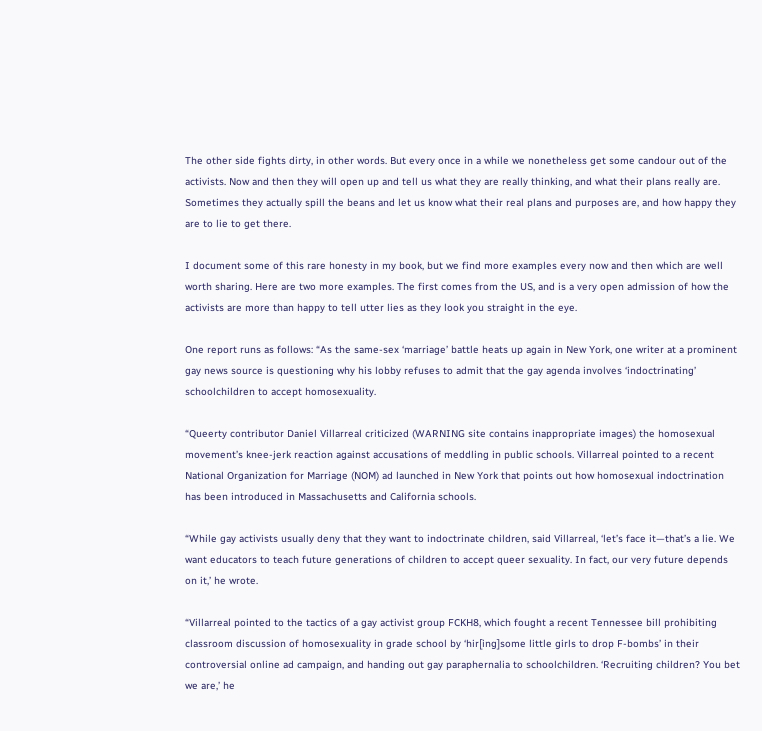The other side fights dirty, in other words. But every once in a while we nonetheless get some candour out of the activists. Now and then they will open up and tell us what they are really thinking, and what their plans really are. Sometimes they actually spill the beans and let us know what their real plans and purposes are, and how happy they are to lie to get there.

I document some of this rare honesty in my book, but we find more examples every now and then which are well worth sharing. Here are two more examples. The first comes from the US, and is a very open admission of how the activists are more than happy to tell utter lies as they look you straight in the eye.

One report runs as follows: “As the same-sex ‘marriage’ battle heats up again in New York, one writer at a prominent gay news source is questioning why his lobby refuses to admit that the gay agenda involves ‘indoctrinating’ schoolchildren to accept homosexuality.

“Queerty contributor Daniel Villarreal criticized (WARNING site contains inappropriate images) the homosexual movement’s knee-jerk reaction against accusations of meddling in public schools. Villarreal pointed to a recent National Organization for Marriage (NOM) ad launched in New York that points out how homosexual indoctrination has been introduced in Massachusetts and California schools.

“While gay activists usually deny that they want to indoctrinate children, said Villarreal, ‘let’s face it—that’s a lie. We want educators to teach future generations of children to accept queer sexuality. In fact, our very future depends on it,’ he wrote.

“Villarreal pointed to the tactics of a gay activist group FCKH8, which fought a recent Tennessee bill prohibiting classroom discussion of homosexuality in grade school by ‘hir[ing]some little girls to drop F-bombs’ in their controversial online ad campaign, and handing out gay paraphernalia to schoolchildren. ‘Recruiting children? You bet we are,’ he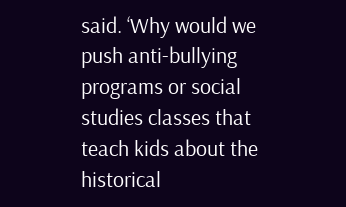said. ‘Why would we push anti-bullying programs or social studies classes that teach kids about the historical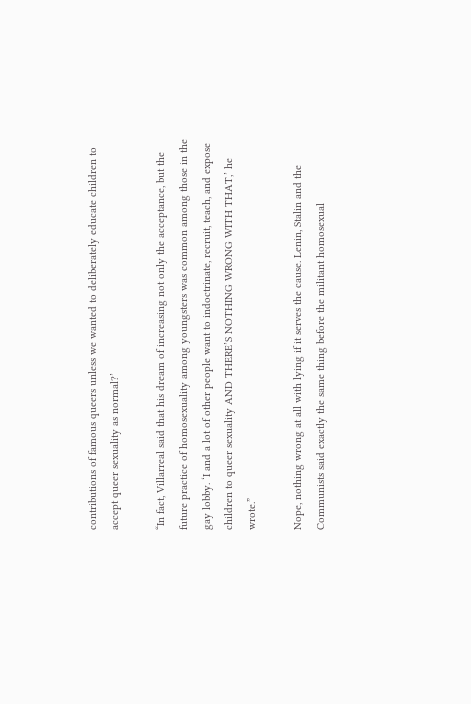contributions of famous queers unless we wanted to deliberately educate children to accept queer sexuality as normal?’

“In fact, Villarreal said that his dream of increasing not only the acceptance, but the future practice of homosexuality among youngsters was common among those in the gay lobby. ‘I and a lot of other people want to indoctrinate, recruit, teach, and expose children to queer sexuality AND THERE’S NOTHING WRONG WITH THAT,’ he wrote.”

Nope, nothing wrong at all with lying if it serves the cause. Lenin, Stalin and the Communists said exactly the same thing before the militant homosexual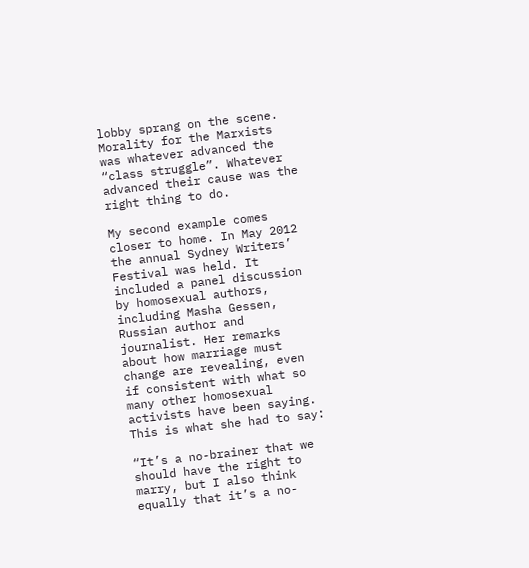lobby sprang on the scene. Morality for the Marxists was whatever advanced the “class struggle”. Whatever advanced their cause was the right thing to do.

My second example comes closer to home. In May 2012 the annual Sydney Writers’ Festival was held. It included a panel discussion by homosexual authors, including Masha Gessen, Russian author and journalist. Her remarks about how marriage must change are revealing, even if consistent with what so many other homosexual activists have been saying. This is what she had to say:

“It’s a no-brainer that we should have the right to marry, but I also think equally that it’s a no-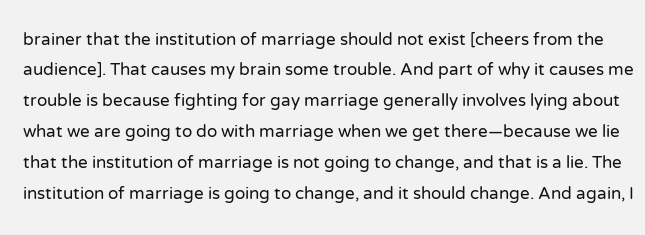brainer that the institution of marriage should not exist [cheers from the audience]. That causes my brain some trouble. And part of why it causes me trouble is because fighting for gay marriage generally involves lying about what we are going to do with marriage when we get there—because we lie that the institution of marriage is not going to change, and that is a lie. The institution of marriage is going to change, and it should change. And again, I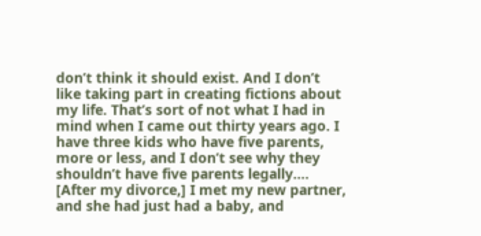don’t think it should exist. And I don’t like taking part in creating fictions about my life. That’s sort of not what I had in mind when I came out thirty years ago. I have three kids who have five parents, more or less, and I don’t see why they shouldn’t have five parents legally…. [After my divorce,] I met my new partner, and she had just had a baby, and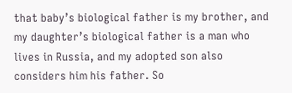that baby’s biological father is my brother, and my daughter’s biological father is a man who lives in Russia, and my adopted son also considers him his father. So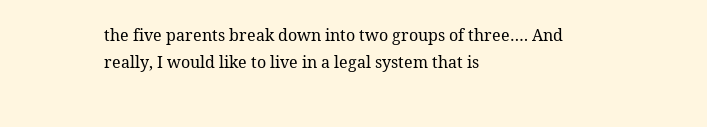the five parents break down into two groups of three…. And really, I would like to live in a legal system that is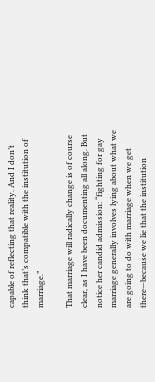capable of reflecting that reality. And I don’t think that’s compatible with the institution of marriage.”

That marriage will radically change is of course clear, as I have been documenting all along. But notice her candid admission: “fighting for gay marriage generally involves lying about what we are going to do with marriage when we get there—because we lie that the institution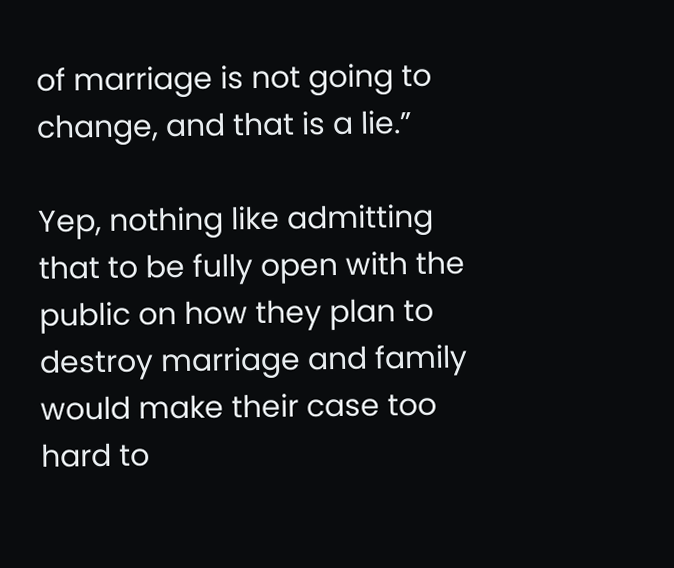of marriage is not going to change, and that is a lie.”

Yep, nothing like admitting that to be fully open with the public on how they plan to destroy marriage and family would make their case too hard to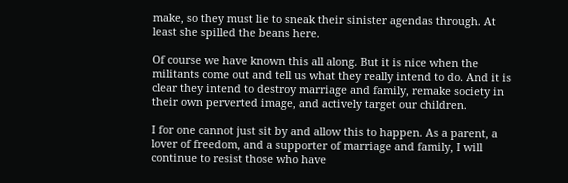make, so they must lie to sneak their sinister agendas through. At least she spilled the beans here.

Of course we have known this all along. But it is nice when the militants come out and tell us what they really intend to do. And it is clear they intend to destroy marriage and family, remake society in their own perverted image, and actively target our children.

I for one cannot just sit by and allow this to happen. As a parent, a lover of freedom, and a supporter of marriage and family, I will continue to resist those who have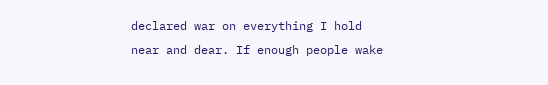declared war on everything I hold near and dear. If enough people wake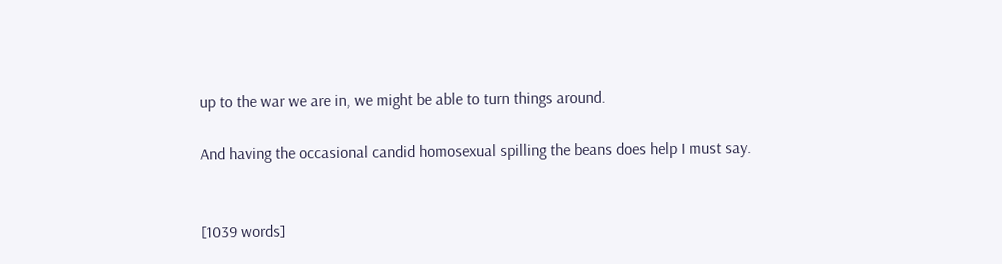up to the war we are in, we might be able to turn things around.

And having the occasional candid homosexual spilling the beans does help I must say.


[1039 words]